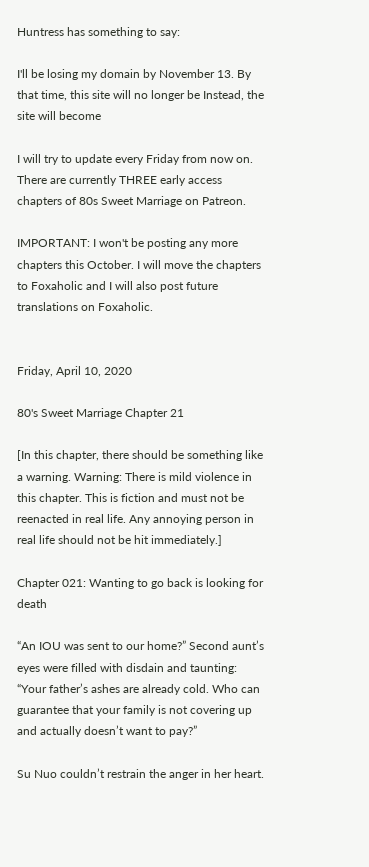Huntress has something to say:

I'll be losing my domain by November 13. By that time, this site will no longer be Instead, the site will become

I will try to update every Friday from now on. There are currently THREE early access chapters of 80s Sweet Marriage on Patreon.

IMPORTANT: I won't be posting any more chapters this October. I will move the chapters to Foxaholic and I will also post future translations on Foxaholic.


Friday, April 10, 2020

80's Sweet Marriage Chapter 21

[In this chapter, there should be something like a warning. Warning: There is mild violence in this chapter. This is fiction and must not be reenacted in real life. Any annoying person in real life should not be hit immediately.]

Chapter 021: Wanting to go back is looking for death

“An IOU was sent to our home?” Second aunt’s eyes were filled with disdain and taunting: “Your father’s ashes are already cold. Who can guarantee that your family is not covering up and actually doesn’t want to pay?”

Su Nuo couldn’t restrain the anger in her heart.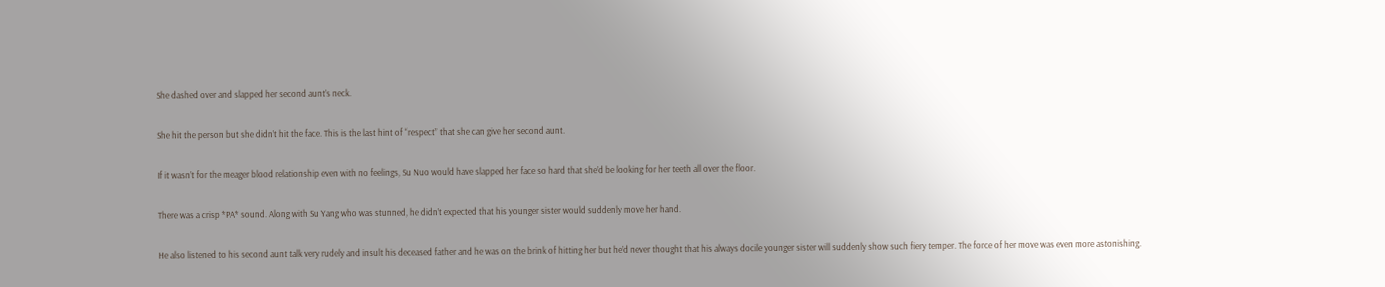She dashed over and slapped her second aunt’s neck.

She hit the person but she didn’t hit the face. This is the last hint of “respect” that she can give her second aunt.

If it wasn’t for the meager blood relationship even with no feelings, Su Nuo would have slapped her face so hard that she’d be looking for her teeth all over the floor.

There was a crisp *PA* sound. Along with Su Yang who was stunned, he didn’t expected that his younger sister would suddenly move her hand.

He also listened to his second aunt talk very rudely and insult his deceased father and he was on the brink of hitting her but he’d never thought that his always docile younger sister will suddenly show such fiery temper. The force of her move was even more astonishing.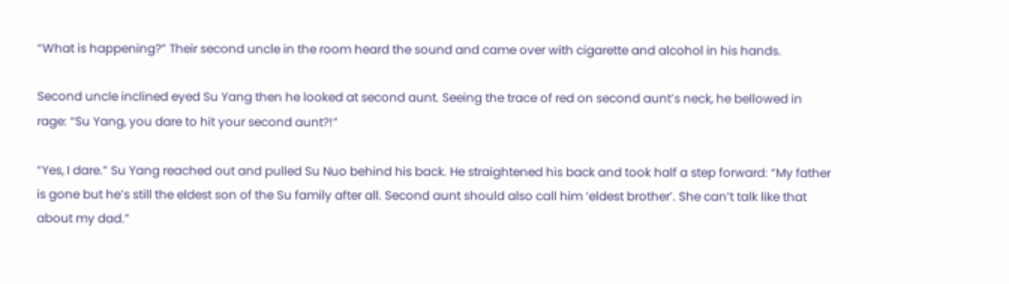“What is happening?” Their second uncle in the room heard the sound and came over with cigarette and alcohol in his hands.

Second uncle inclined eyed Su Yang then he looked at second aunt. Seeing the trace of red on second aunt’s neck, he bellowed in rage: “Su Yang, you dare to hit your second aunt?!”

“Yes, I dare.” Su Yang reached out and pulled Su Nuo behind his back. He straightened his back and took half a step forward: “My father is gone but he’s still the eldest son of the Su family after all. Second aunt should also call him ‘eldest brother’. She can’t talk like that about my dad.”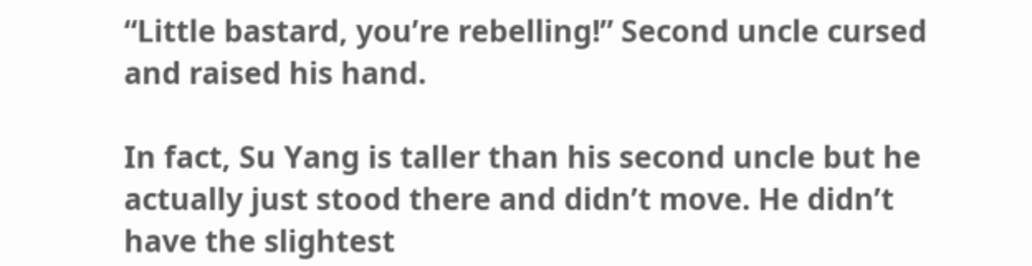“Little bastard, you’re rebelling!” Second uncle cursed and raised his hand.

In fact, Su Yang is taller than his second uncle but he actually just stood there and didn’t move. He didn’t have the slightest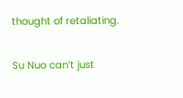thought of retaliating.

Su Nuo can’t just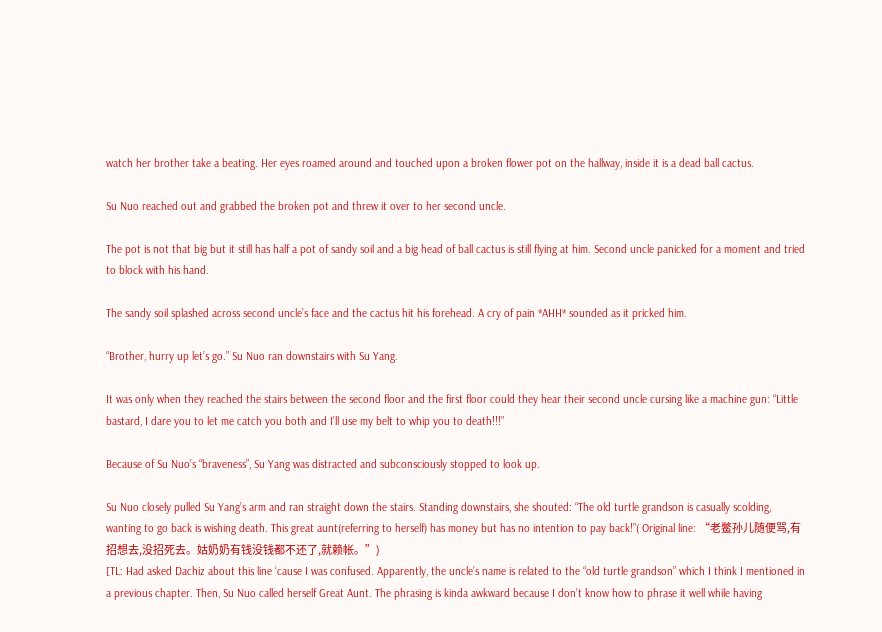watch her brother take a beating. Her eyes roamed around and touched upon a broken flower pot on the hallway, inside it is a dead ball cactus.

Su Nuo reached out and grabbed the broken pot and threw it over to her second uncle.

The pot is not that big but it still has half a pot of sandy soil and a big head of ball cactus is still flying at him. Second uncle panicked for a moment and tried to block with his hand.

The sandy soil splashed across second uncle’s face and the cactus hit his forehead. A cry of pain *AHH* sounded as it pricked him.

“Brother, hurry up let’s go.” Su Nuo ran downstairs with Su Yang.

It was only when they reached the stairs between the second floor and the first floor could they hear their second uncle cursing like a machine gun: “Little bastard, I dare you to let me catch you both and I’ll use my belt to whip you to death!!!”

Because of Su Nuo’s “braveness”, Su Yang was distracted and subconsciously stopped to look up.

Su Nuo closely pulled Su Yang’s arm and ran straight down the stairs. Standing downstairs, she shouted: “The old turtle grandson is casually scolding, wanting to go back is wishing death. This great aunt(referring to herself) has money but has no intention to pay back!”( Original line: “老鳖孙儿随便骂,有招想去,没招死去。姑奶奶有钱没钱都不还了,就赖帐。”)
[TL: Had asked Dachiz about this line ‘cause I was confused. Apparently, the uncle’s name is related to the “old turtle grandson” which I think I mentioned in a previous chapter. Then, Su Nuo called herself Great Aunt. The phrasing is kinda awkward because I don’t know how to phrase it well while having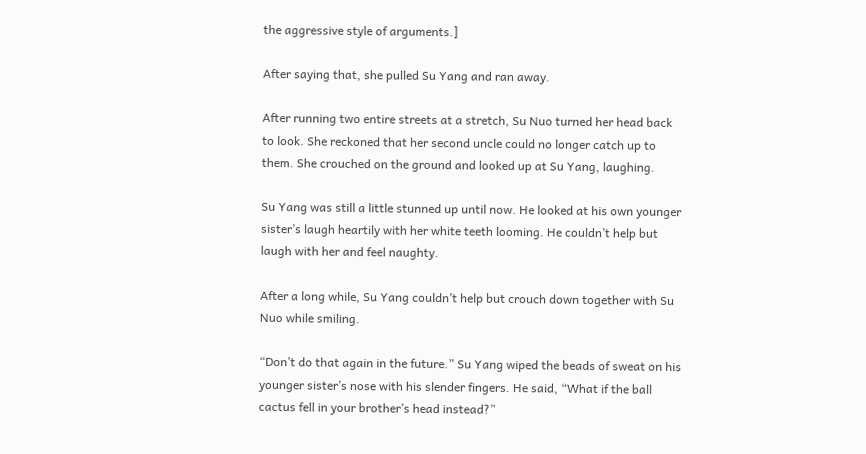the aggressive style of arguments.]

After saying that, she pulled Su Yang and ran away.

After running two entire streets at a stretch, Su Nuo turned her head back to look. She reckoned that her second uncle could no longer catch up to them. She crouched on the ground and looked up at Su Yang, laughing.

Su Yang was still a little stunned up until now. He looked at his own younger sister’s laugh heartily with her white teeth looming. He couldn’t help but laugh with her and feel naughty.

After a long while, Su Yang couldn’t help but crouch down together with Su Nuo while smiling.

“Don’t do that again in the future.” Su Yang wiped the beads of sweat on his younger sister’s nose with his slender fingers. He said, “What if the ball cactus fell in your brother’s head instead?”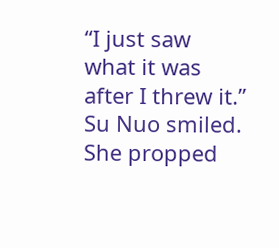“I just saw what it was after I threw it.” Su Nuo smiled. She propped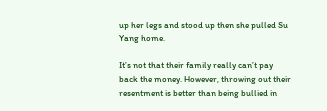up her legs and stood up then she pulled Su Yang home.

It’s not that their family really can’t pay back the money. However, throwing out their resentment is better than being bullied in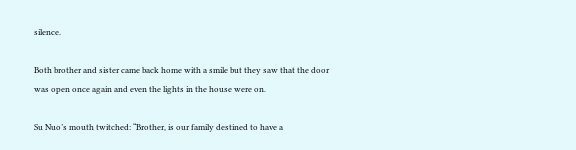silence.

Both brother and sister came back home with a smile but they saw that the door was open once again and even the lights in the house were on.

Su Nuo’s mouth twitched: “Brother, is our family destined to have a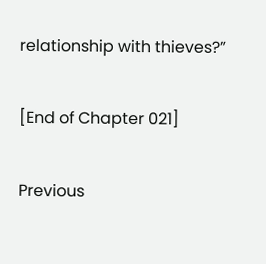relationship with thieves?”

[End of Chapter 021]

Previous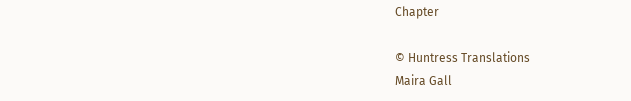Chapter

© Huntress Translations
Maira Gall